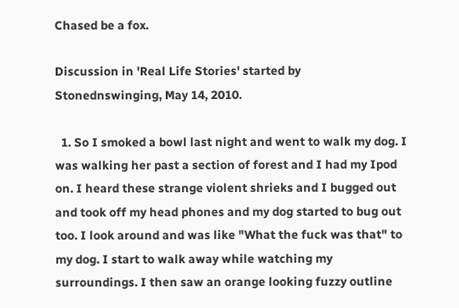Chased be a fox.

Discussion in 'Real Life Stories' started by Stonednswinging, May 14, 2010.

  1. So I smoked a bowl last night and went to walk my dog. I was walking her past a section of forest and I had my Ipod on. I heard these strange violent shrieks and I bugged out and took off my head phones and my dog started to bug out too. I look around and was like "What the fuck was that" to my dog. I start to walk away while watching my surroundings. I then saw an orange looking fuzzy outline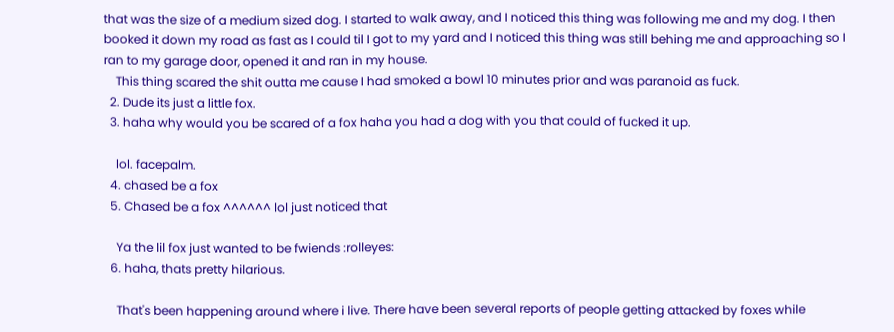that was the size of a medium sized dog. I started to walk away, and I noticed this thing was following me and my dog. I then booked it down my road as fast as I could til I got to my yard and I noticed this thing was still behing me and approaching so I ran to my garage door, opened it and ran in my house.
    This thing scared the shit outta me cause I had smoked a bowl 10 minutes prior and was paranoid as fuck.
  2. Dude its just a little fox.
  3. haha why would you be scared of a fox haha you had a dog with you that could of fucked it up.

    lol. facepalm.
  4. chased be a fox
  5. Chased be a fox ^^^^^^ lol just noticed that

    Ya the lil fox just wanted to be fwiends :rolleyes:
  6. haha, thats pretty hilarious.

    That's been happening around where i live. There have been several reports of people getting attacked by foxes while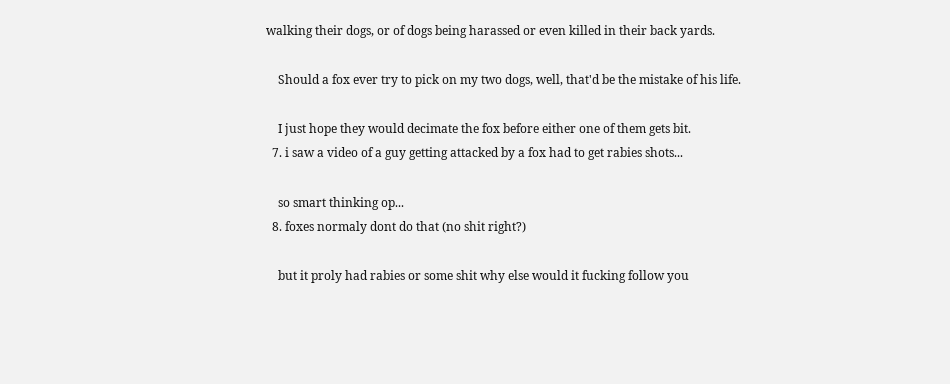walking their dogs, or of dogs being harassed or even killed in their back yards.

    Should a fox ever try to pick on my two dogs, well, that'd be the mistake of his life.

    I just hope they would decimate the fox before either one of them gets bit.
  7. i saw a video of a guy getting attacked by a fox had to get rabies shots...

    so smart thinking op...
  8. foxes normaly dont do that (no shit right?)

    but it proly had rabies or some shit why else would it fucking follow you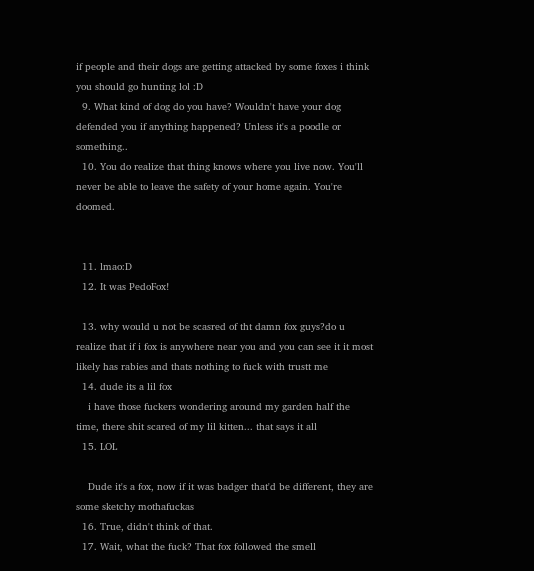if people and their dogs are getting attacked by some foxes i think you should go hunting lol :D
  9. What kind of dog do you have? Wouldn't have your dog defended you if anything happened? Unless it's a poodle or something..
  10. You do realize that thing knows where you live now. You'll never be able to leave the safety of your home again. You're doomed.


  11. lmao:D
  12. It was PedoFox!

  13. why would u not be scasred of tht damn fox guys?do u realize that if i fox is anywhere near you and you can see it it most likely has rabies and thats nothing to fuck with trustt me
  14. dude its a lil fox
    i have those fuckers wondering around my garden half the time, there shit scared of my lil kitten... that says it all
  15. LOL

    Dude it's a fox, now if it was badger that'd be different, they are some sketchy mothafuckas
  16. True, didn't think of that.
  17. Wait, what the fuck? That fox followed the smell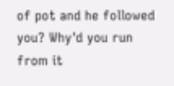of pot and he followed you? Why'd you run from it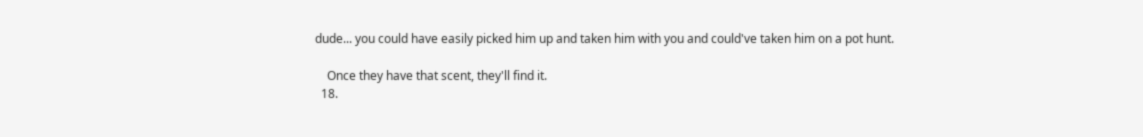dude... you could have easily picked him up and taken him with you and could've taken him on a pot hunt.

    Once they have that scent, they'll find it.
  18.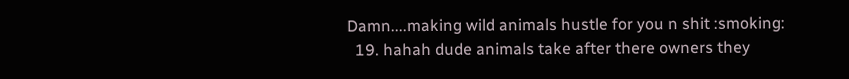Damn....making wild animals hustle for you n shit :smoking:
  19. hahah dude animals take after there owners they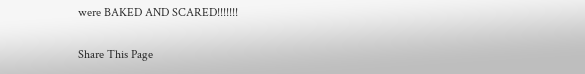were BAKED AND SCARED!!!!!!!

Share This Page